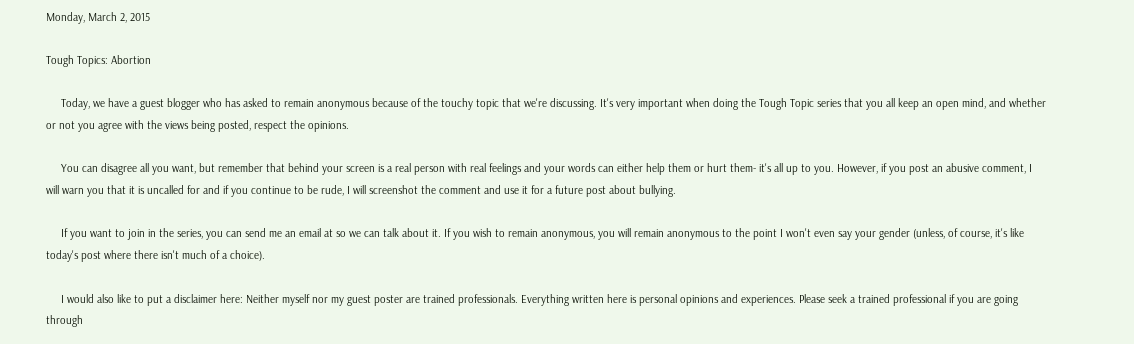Monday, March 2, 2015

Tough Topics: Abortion

     Today, we have a guest blogger who has asked to remain anonymous because of the touchy topic that we're discussing. It's very important when doing the Tough Topic series that you all keep an open mind, and whether or not you agree with the views being posted, respect the opinions.

     You can disagree all you want, but remember that behind your screen is a real person with real feelings and your words can either help them or hurt them- it's all up to you. However, if you post an abusive comment, I will warn you that it is uncalled for and if you continue to be rude, I will screenshot the comment and use it for a future post about bullying.

     If you want to join in the series, you can send me an email at so we can talk about it. If you wish to remain anonymous, you will remain anonymous to the point I won't even say your gender (unless, of course, it's like today's post where there isn't much of a choice).

     I would also like to put a disclaimer here: Neither myself nor my guest poster are trained professionals. Everything written here is personal opinions and experiences. Please seek a trained professional if you are going through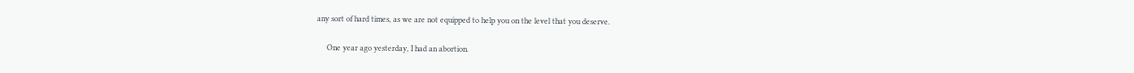any sort of hard times, as we are not equipped to help you on the level that you deserve.

     One year ago yesterday, I had an abortion.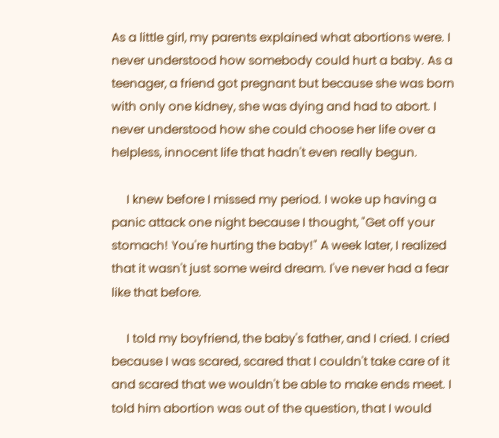As a little girl, my parents explained what abortions were. I never understood how somebody could hurt a baby. As a teenager, a friend got pregnant but because she was born with only one kidney, she was dying and had to abort. I never understood how she could choose her life over a helpless, innocent life that hadn't even really begun.

     I knew before I missed my period. I woke up having a panic attack one night because I thought, "Get off your stomach! You're hurting the baby!" A week later, I realized that it wasn't just some weird dream. I've never had a fear like that before.

     I told my boyfriend, the baby's father, and I cried. I cried because I was scared, scared that I couldn't take care of it and scared that we wouldn't be able to make ends meet. I told him abortion was out of the question, that I would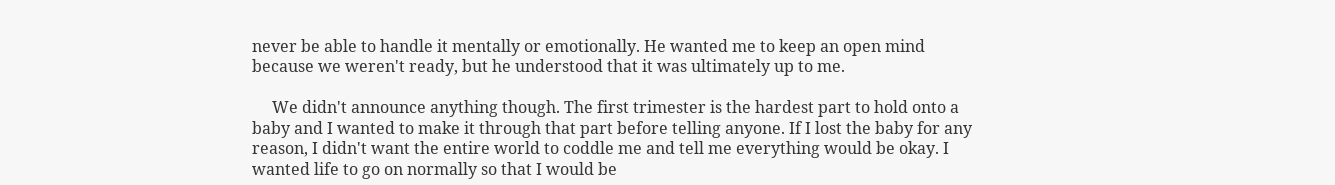never be able to handle it mentally or emotionally. He wanted me to keep an open mind because we weren't ready, but he understood that it was ultimately up to me.

     We didn't announce anything though. The first trimester is the hardest part to hold onto a baby and I wanted to make it through that part before telling anyone. If I lost the baby for any reason, I didn't want the entire world to coddle me and tell me everything would be okay. I wanted life to go on normally so that I would be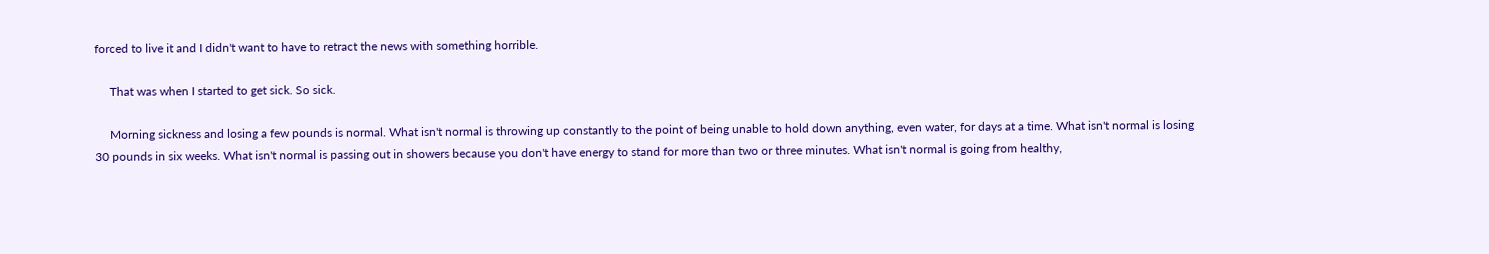forced to live it and I didn't want to have to retract the news with something horrible.

     That was when I started to get sick. So sick.

     Morning sickness and losing a few pounds is normal. What isn't normal is throwing up constantly to the point of being unable to hold down anything, even water, for days at a time. What isn't normal is losing 30 pounds in six weeks. What isn't normal is passing out in showers because you don't have energy to stand for more than two or three minutes. What isn't normal is going from healthy,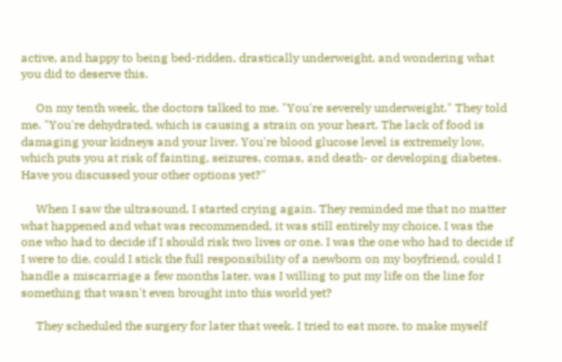active, and happy to being bed-ridden, drastically underweight, and wondering what you did to deserve this.

     On my tenth week, the doctors talked to me. "You're severely underweight." They told me. "You're dehydrated, which is causing a strain on your heart. The lack of food is damaging your kidneys and your liver. You're blood glucose level is extremely low, which puts you at risk of fainting, seizures, comas, and death- or developing diabetes. Have you discussed your other options yet?"

     When I saw the ultrasound, I started crying again. They reminded me that no matter what happened and what was recommended, it was still entirely my choice. I was the one who had to decide if I should risk two lives or one. I was the one who had to decide if I were to die, could I stick the full responsibility of a newborn on my boyfriend, could I handle a miscarriage a few months later, was I willing to put my life on the line for something that wasn't even brought into this world yet?

     They scheduled the surgery for later that week. I tried to eat more, to make myself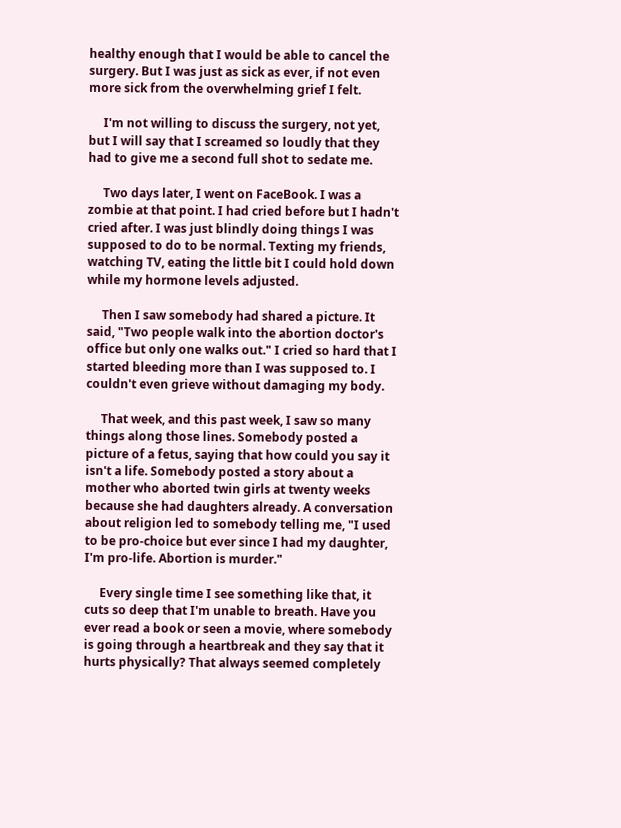healthy enough that I would be able to cancel the surgery. But I was just as sick as ever, if not even more sick from the overwhelming grief I felt.

     I'm not willing to discuss the surgery, not yet, but I will say that I screamed so loudly that they had to give me a second full shot to sedate me.

     Two days later, I went on FaceBook. I was a zombie at that point. I had cried before but I hadn't cried after. I was just blindly doing things I was supposed to do to be normal. Texting my friends, watching TV, eating the little bit I could hold down while my hormone levels adjusted.

     Then I saw somebody had shared a picture. It said, "Two people walk into the abortion doctor's office but only one walks out." I cried so hard that I started bleeding more than I was supposed to. I couldn't even grieve without damaging my body.

     That week, and this past week, I saw so many things along those lines. Somebody posted a picture of a fetus, saying that how could you say it isn't a life. Somebody posted a story about a mother who aborted twin girls at twenty weeks because she had daughters already. A conversation about religion led to somebody telling me, "I used to be pro-choice but ever since I had my daughter, I'm pro-life. Abortion is murder."

     Every single time I see something like that, it cuts so deep that I'm unable to breath. Have you ever read a book or seen a movie, where somebody is going through a heartbreak and they say that it hurts physically? That always seemed completely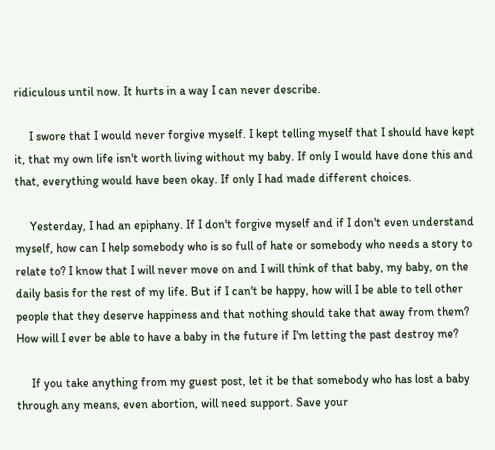ridiculous until now. It hurts in a way I can never describe.

     I swore that I would never forgive myself. I kept telling myself that I should have kept it, that my own life isn't worth living without my baby. If only I would have done this and that, everything would have been okay. If only I had made different choices.

     Yesterday, I had an epiphany. If I don't forgive myself and if I don't even understand myself, how can I help somebody who is so full of hate or somebody who needs a story to relate to? I know that I will never move on and I will think of that baby, my baby, on the daily basis for the rest of my life. But if I can't be happy, how will I be able to tell other people that they deserve happiness and that nothing should take that away from them? How will I ever be able to have a baby in the future if I'm letting the past destroy me?

     If you take anything from my guest post, let it be that somebody who has lost a baby through any means, even abortion, will need support. Save your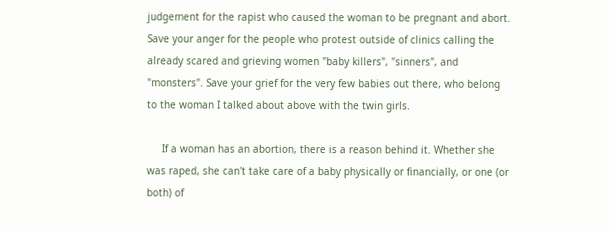judgement for the rapist who caused the woman to be pregnant and abort. Save your anger for the people who protest outside of clinics calling the already scared and grieving women "baby killers", "sinners", and "monsters". Save your grief for the very few babies out there, who belong to the woman I talked about above with the twin girls.

     If a woman has an abortion, there is a reason behind it. Whether she was raped, she can't take care of a baby physically or financially, or one (or both) of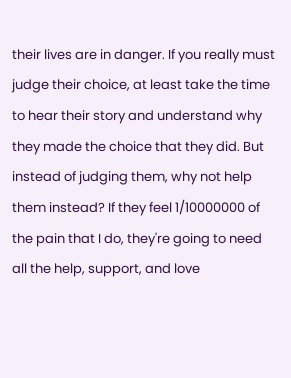their lives are in danger. If you really must judge their choice, at least take the time to hear their story and understand why they made the choice that they did. But instead of judging them, why not help them instead? If they feel 1/10000000 of the pain that I do, they're going to need all the help, support, and love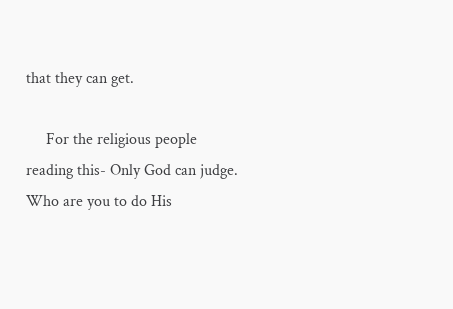that they can get.

     For the religious people reading this- Only God can judge. Who are you to do His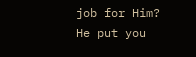job for Him? He put you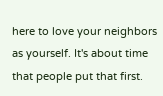here to love your neighbors as yourself. It's about time that people put that first.